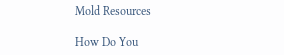Mold Resources

How Do You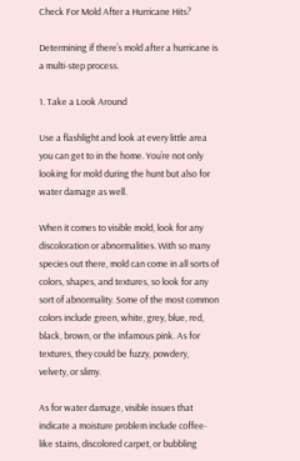Check For Mold After a Hurricane Hits?

Determining if there’s mold after a hurricane is a multi-step process.

1. Take a Look Around

Use a flashlight and look at every little area you can get to in the home. You’re not only looking for mold during the hunt but also for water damage as well.

When it comes to visible mold, look for any discoloration or abnormalities. With so many species out there, mold can come in all sorts of colors, shapes, and textures, so look for any sort of abnormality. Some of the most common colors include green, white, grey, blue, red, black, brown, or the infamous pink. As for textures, they could be fuzzy, powdery, velvety, or slimy.

As for water damage, visible issues that indicate a moisture problem include coffee-like stains, discolored carpet, or bubbling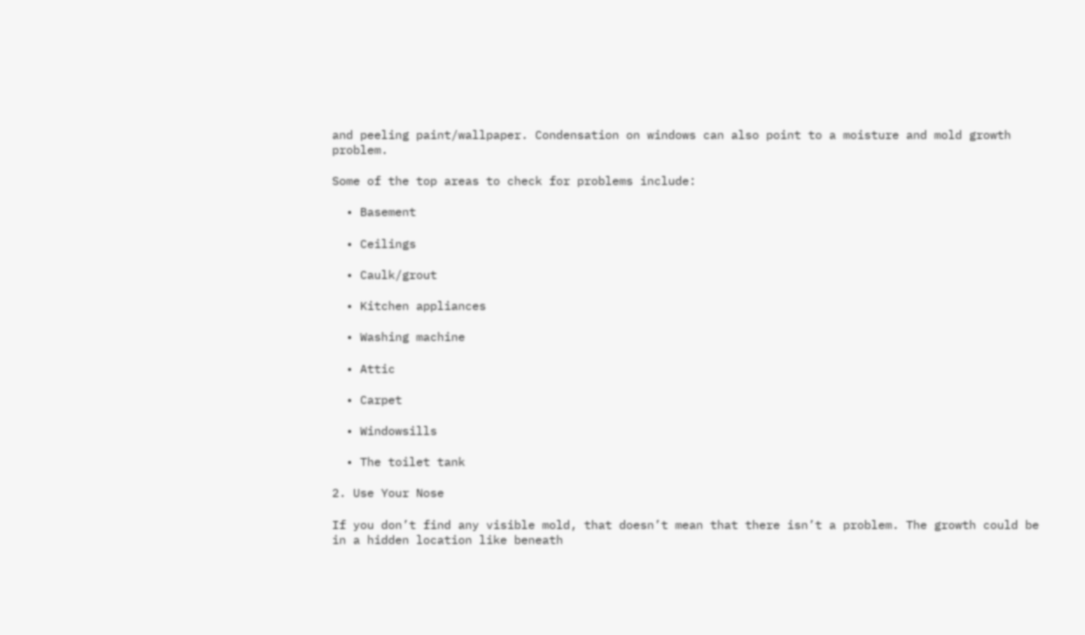and peeling paint/wallpaper. Condensation on windows can also point to a moisture and mold growth problem.

Some of the top areas to check for problems include:

  • Basement

  • Ceilings

  • Caulk/grout

  • Kitchen appliances

  • Washing machine

  • Attic

  • Carpet

  • Windowsills

  • The toilet tank

2. Use Your Nose

If you don’t find any visible mold, that doesn’t mean that there isn’t a problem. The growth could be in a hidden location like beneath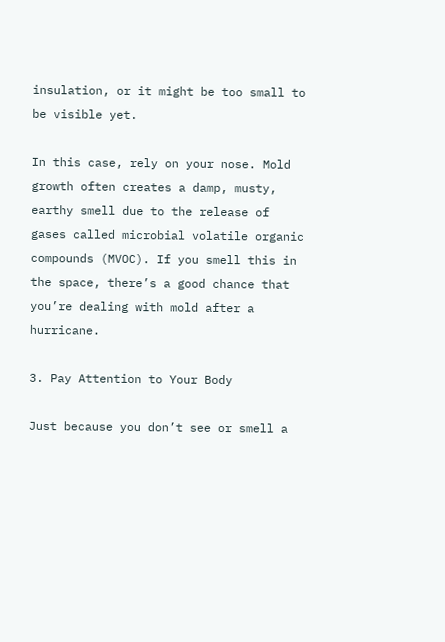insulation, or it might be too small to be visible yet.

In this case, rely on your nose. Mold growth often creates a damp, musty, earthy smell due to the release of gases called microbial volatile organic compounds (MVOC). If you smell this in the space, there’s a good chance that you’re dealing with mold after a hurricane.

3. Pay Attention to Your Body

Just because you don’t see or smell a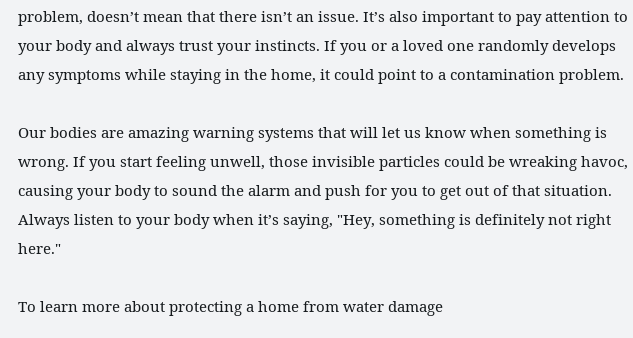problem, doesn’t mean that there isn’t an issue. It’s also important to pay attention to your body and always trust your instincts. If you or a loved one randomly develops any symptoms while staying in the home, it could point to a contamination problem.

Our bodies are amazing warning systems that will let us know when something is wrong. If you start feeling unwell, those invisible particles could be wreaking havoc, causing your body to sound the alarm and push for you to get out of that situation. Always listen to your body when it’s saying, "Hey, something is definitely not right here."

To learn more about protecting a home from water damage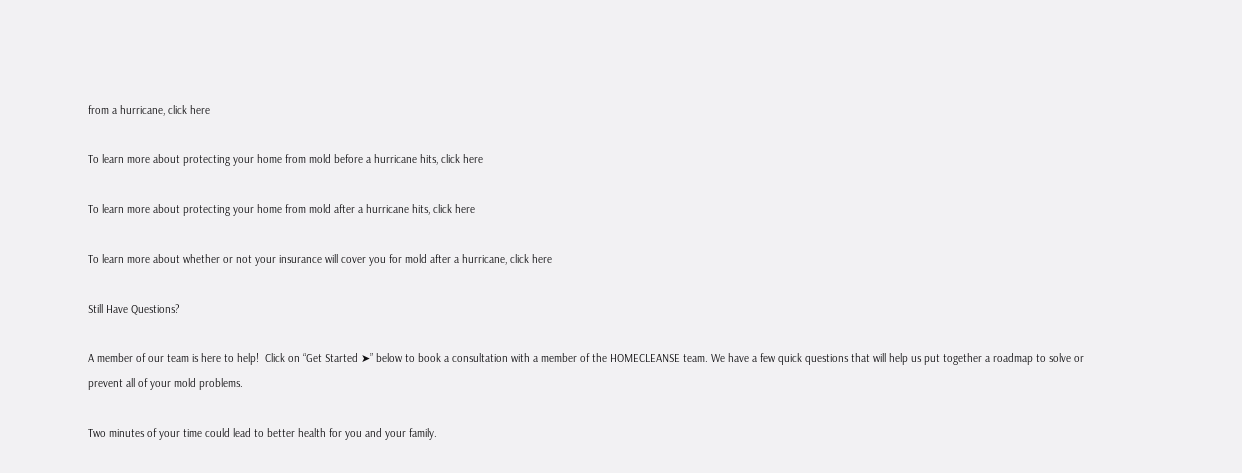from a hurricane, click here

To learn more about protecting your home from mold before a hurricane hits, click here

To learn more about protecting your home from mold after a hurricane hits, click here

To learn more about whether or not your insurance will cover you for mold after a hurricane, click here

Still Have Questions?

A member of our team is here to help!  Click on “Get Started ➤” below to book a consultation with a member of the HOMECLEANSE team. We have a few quick questions that will help us put together a roadmap to solve or prevent all of your mold problems.

Two minutes of your time could lead to better health for you and your family.